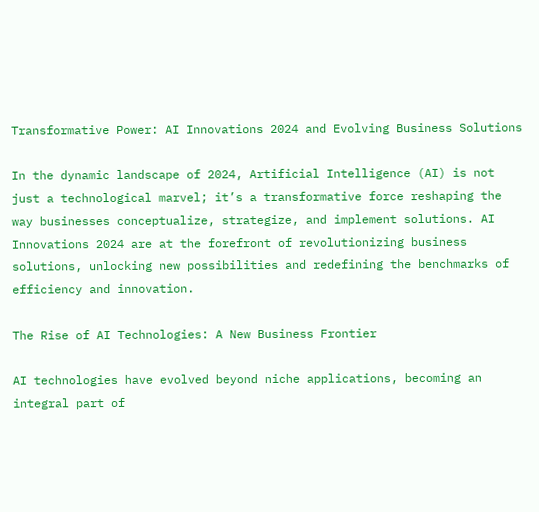Transformative Power: AI Innovations 2024 and Evolving Business Solutions

In the dynamic landscape of 2024, Artificial Intelligence (AI) is not just a technological marvel; it’s a transformative force reshaping the way businesses conceptualize, strategize, and implement solutions. AI Innovations 2024 are at the forefront of revolutionizing business solutions, unlocking new possibilities and redefining the benchmarks of efficiency and innovation.

The Rise of AI Technologies: A New Business Frontier

AI technologies have evolved beyond niche applications, becoming an integral part of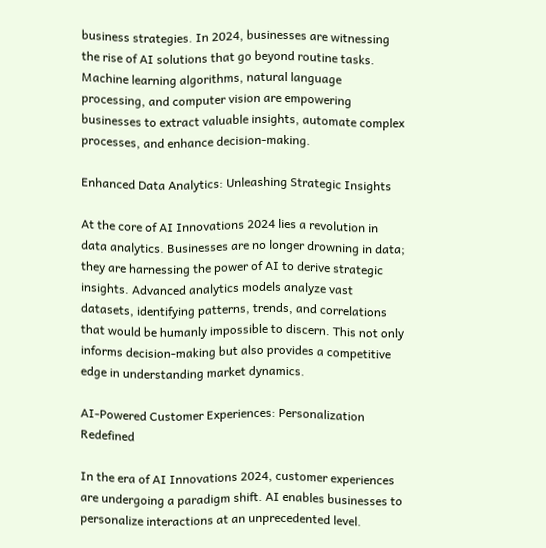business strategies. In 2024, businesses are witnessing the rise of AI solutions that go beyond routine tasks. Machine learning algorithms, natural language processing, and computer vision are empowering businesses to extract valuable insights, automate complex processes, and enhance decision-making.

Enhanced Data Analytics: Unleashing Strategic Insights

At the core of AI Innovations 2024 lies a revolution in data analytics. Businesses are no longer drowning in data; they are harnessing the power of AI to derive strategic insights. Advanced analytics models analyze vast datasets, identifying patterns, trends, and correlations that would be humanly impossible to discern. This not only informs decision-making but also provides a competitive edge in understanding market dynamics.

AI-Powered Customer Experiences: Personalization Redefined

In the era of AI Innovations 2024, customer experiences are undergoing a paradigm shift. AI enables businesses to personalize interactions at an unprecedented level.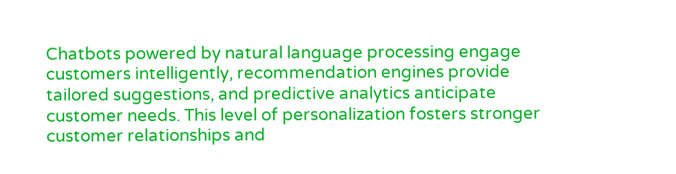Chatbots powered by natural language processing engage customers intelligently, recommendation engines provide tailored suggestions, and predictive analytics anticipate customer needs. This level of personalization fosters stronger customer relationships and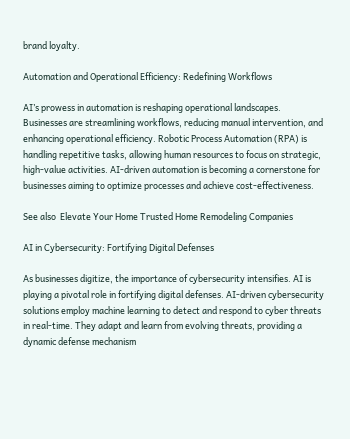brand loyalty.

Automation and Operational Efficiency: Redefining Workflows

AI’s prowess in automation is reshaping operational landscapes. Businesses are streamlining workflows, reducing manual intervention, and enhancing operational efficiency. Robotic Process Automation (RPA) is handling repetitive tasks, allowing human resources to focus on strategic, high-value activities. AI-driven automation is becoming a cornerstone for businesses aiming to optimize processes and achieve cost-effectiveness.

See also  Elevate Your Home Trusted Home Remodeling Companies

AI in Cybersecurity: Fortifying Digital Defenses

As businesses digitize, the importance of cybersecurity intensifies. AI is playing a pivotal role in fortifying digital defenses. AI-driven cybersecurity solutions employ machine learning to detect and respond to cyber threats in real-time. They adapt and learn from evolving threats, providing a dynamic defense mechanism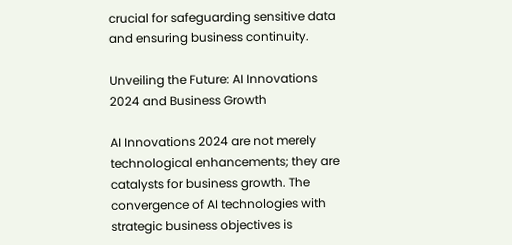crucial for safeguarding sensitive data and ensuring business continuity.

Unveiling the Future: AI Innovations 2024 and Business Growth

AI Innovations 2024 are not merely technological enhancements; they are catalysts for business growth. The convergence of AI technologies with strategic business objectives is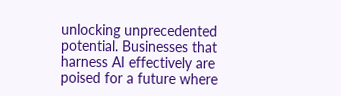unlocking unprecedented potential. Businesses that harness AI effectively are poised for a future where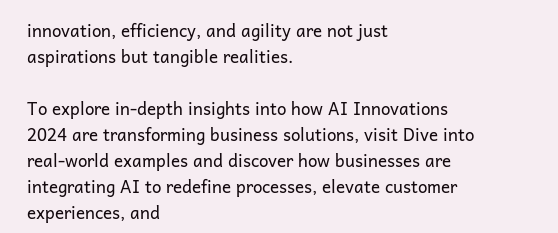innovation, efficiency, and agility are not just aspirations but tangible realities.

To explore in-depth insights into how AI Innovations 2024 are transforming business solutions, visit Dive into real-world examples and discover how businesses are integrating AI to redefine processes, elevate customer experiences, and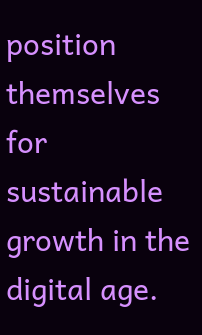position themselves for sustainable growth in the digital age.